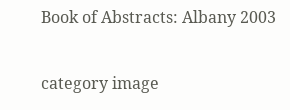Book of Abstracts: Albany 2003

category image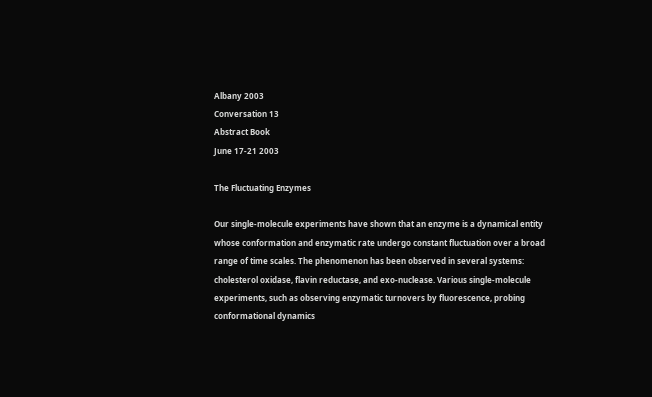Albany 2003
Conversation 13
Abstract Book
June 17-21 2003

The Fluctuating Enzymes

Our single-molecule experiments have shown that an enzyme is a dynamical entity whose conformation and enzymatic rate undergo constant fluctuation over a broad range of time scales. The phenomenon has been observed in several systems: cholesterol oxidase, flavin reductase, and exo-nuclease. Various single-molecule experiments, such as observing enzymatic turnovers by fluorescence, probing conformational dynamics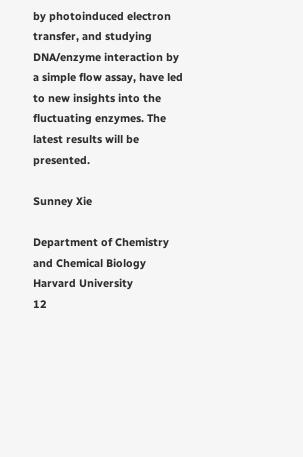by photoinduced electron transfer, and studying DNA/enzyme interaction by a simple flow assay, have led to new insights into the fluctuating enzymes. The latest results will be presented.

Sunney Xie

Department of Chemistry and Chemical Biology
Harvard University
12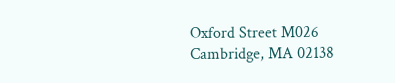Oxford Street M026
Cambridge, MA 02138